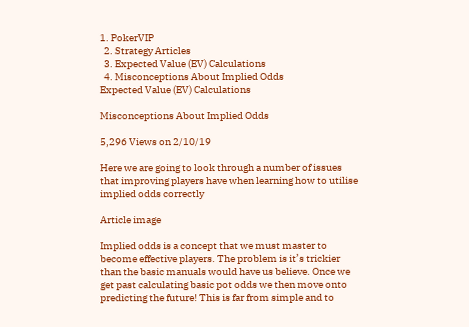1. PokerVIP
  2. Strategy Articles
  3. Expected Value (EV) Calculations
  4. Misconceptions About Implied Odds
Expected Value (EV) Calculations

Misconceptions About Implied Odds

5,296 Views on 2/10/19

Here we are going to look through a number of issues that improving players have when learning how to utilise implied odds correctly

Article image

Implied odds is a concept that we must master to become effective players. The problem is it’s trickier than the basic manuals would have us believe. Once we get past calculating basic pot odds we then move onto predicting the future! This is far from simple and to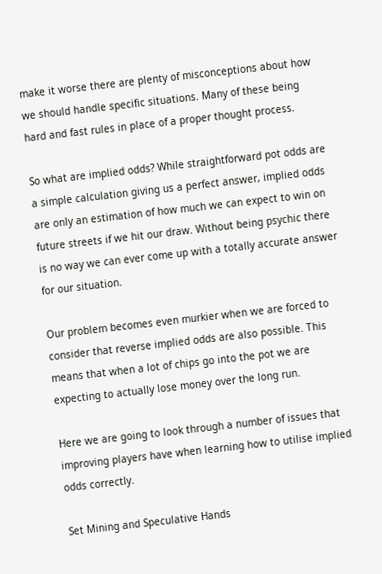make it worse there are plenty of misconceptions about how we should handle specific situations. Many of these being hard and fast rules in place of a proper thought process.

So what are implied odds? While straightforward pot odds are a simple calculation giving us a perfect answer, implied odds are only an estimation of how much we can expect to win on future streets if we hit our draw. Without being psychic there is no way we can ever come up with a totally accurate answer for our situation.

Our problem becomes even murkier when we are forced to consider that reverse implied odds are also possible. This means that when a lot of chips go into the pot we are expecting to actually lose money over the long run.

Here we are going to look through a number of issues that improving players have when learning how to utilise implied odds correctly.

Set Mining and Speculative Hands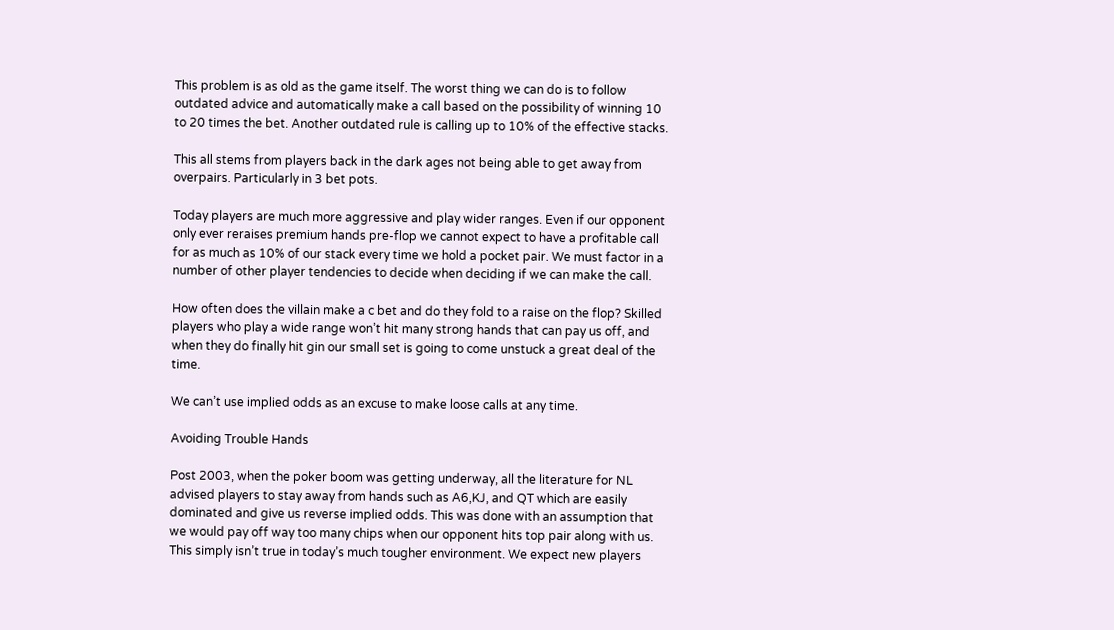This problem is as old as the game itself. The worst thing we can do is to follow outdated advice and automatically make a call based on the possibility of winning 10 to 20 times the bet. Another outdated rule is calling up to 10% of the effective stacks.

This all stems from players back in the dark ages not being able to get away from overpairs. Particularly in 3 bet pots.

Today players are much more aggressive and play wider ranges. Even if our opponent only ever reraises premium hands pre-flop we cannot expect to have a profitable call for as much as 10% of our stack every time we hold a pocket pair. We must factor in a number of other player tendencies to decide when deciding if we can make the call.

How often does the villain make a c bet and do they fold to a raise on the flop? Skilled players who play a wide range won’t hit many strong hands that can pay us off, and when they do finally hit gin our small set is going to come unstuck a great deal of the time.

We can’t use implied odds as an excuse to make loose calls at any time.

Avoiding Trouble Hands

Post 2003, when the poker boom was getting underway, all the literature for NL advised players to stay away from hands such as A6,KJ, and QT which are easily dominated and give us reverse implied odds. This was done with an assumption that we would pay off way too many chips when our opponent hits top pair along with us. This simply isn’t true in today’s much tougher environment. We expect new players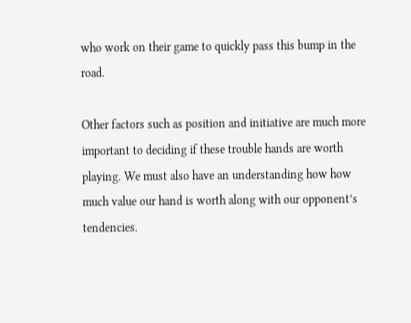who work on their game to quickly pass this bump in the road.

Other factors such as position and initiative are much more important to deciding if these trouble hands are worth playing. We must also have an understanding how how much value our hand is worth along with our opponent’s tendencies.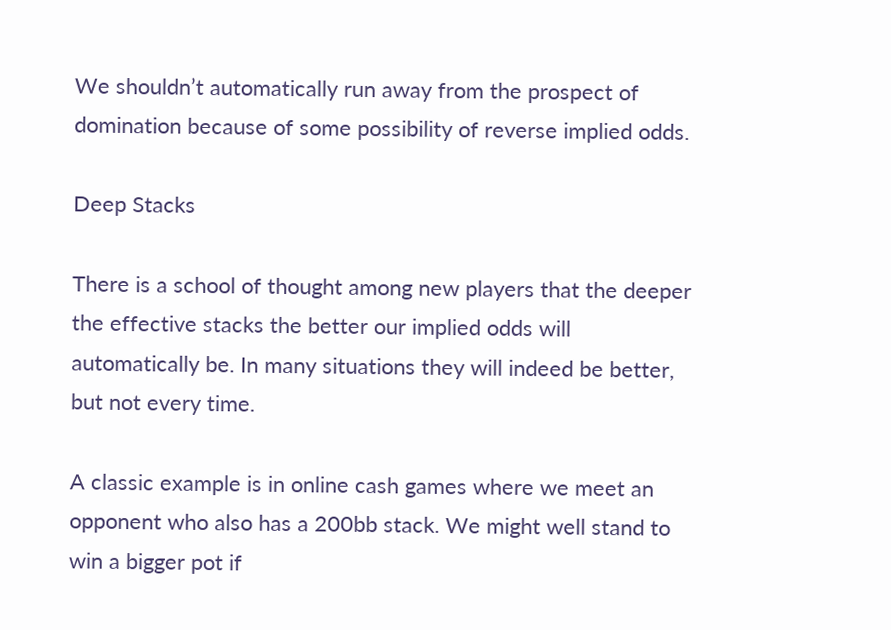We shouldn’t automatically run away from the prospect of domination because of some possibility of reverse implied odds.

Deep Stacks

There is a school of thought among new players that the deeper the effective stacks the better our implied odds will automatically be. In many situations they will indeed be better, but not every time.

A classic example is in online cash games where we meet an opponent who also has a 200bb stack. We might well stand to win a bigger pot if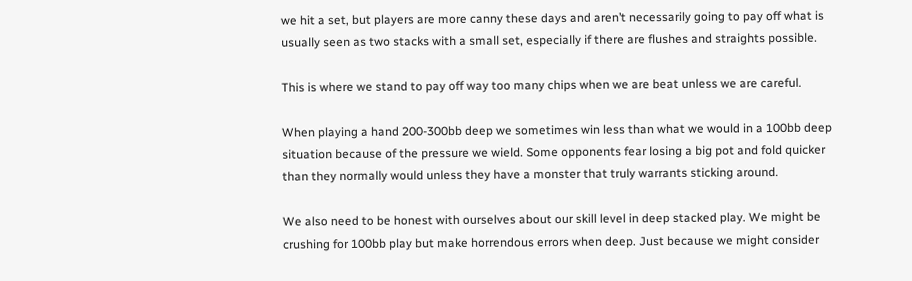we hit a set, but players are more canny these days and aren’t necessarily going to pay off what is usually seen as two stacks with a small set, especially if there are flushes and straights possible.

This is where we stand to pay off way too many chips when we are beat unless we are careful.

When playing a hand 200-300bb deep we sometimes win less than what we would in a 100bb deep situation because of the pressure we wield. Some opponents fear losing a big pot and fold quicker than they normally would unless they have a monster that truly warrants sticking around.

We also need to be honest with ourselves about our skill level in deep stacked play. We might be crushing for 100bb play but make horrendous errors when deep. Just because we might consider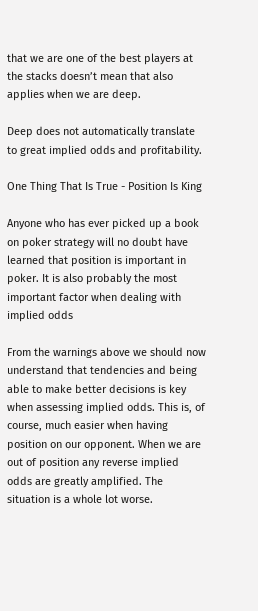that we are one of the best players at the stacks doesn’t mean that also applies when we are deep.

Deep does not automatically translate to great implied odds and profitability.

One Thing That Is True - Position Is King

Anyone who has ever picked up a book on poker strategy will no doubt have learned that position is important in poker. It is also probably the most important factor when dealing with implied odds

From the warnings above we should now understand that tendencies and being able to make better decisions is key when assessing implied odds. This is, of course, much easier when having position on our opponent. When we are out of position any reverse implied odds are greatly amplified. The situation is a whole lot worse.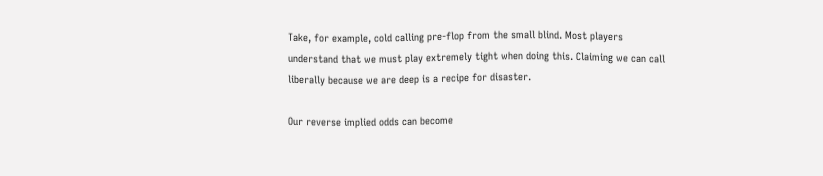Take, for example, cold calling pre-flop from the small blind. Most players understand that we must play extremely tight when doing this. Claiming we can call liberally because we are deep is a recipe for disaster.

Our reverse implied odds can become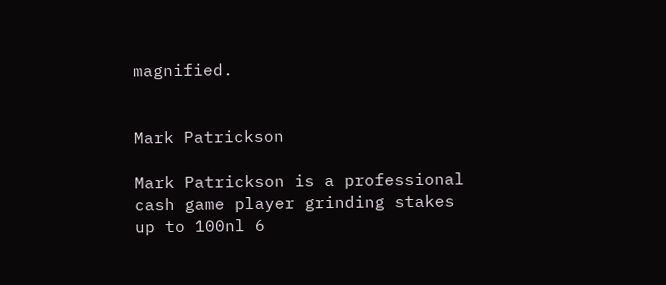magnified.


Mark Patrickson

Mark Patrickson is a professional cash game player grinding stakes up to 100nl 6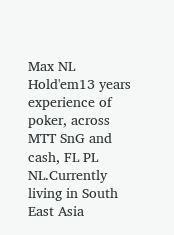Max NL Hold'em13 years experience of poker, across MTT SnG and cash, FL PL NL.Currently living in South East Asia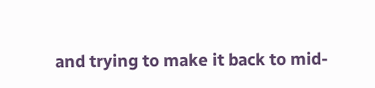and trying to make it back to mid-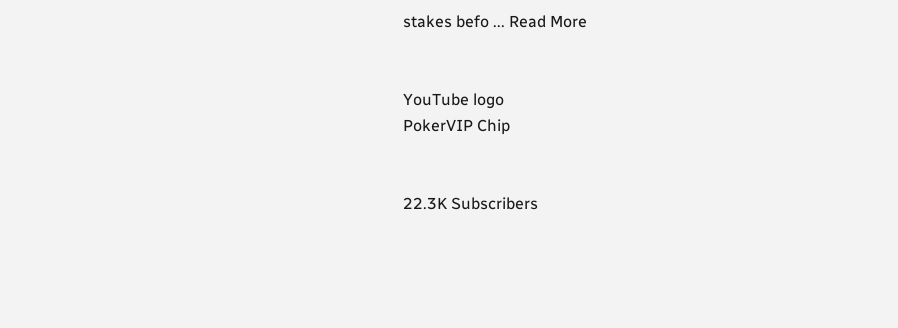stakes befo ... Read More


YouTube logo
PokerVIP Chip


22.3K Subscribers